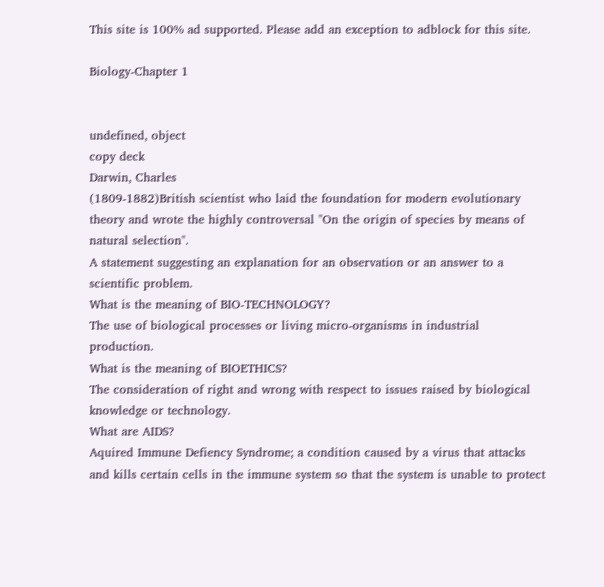This site is 100% ad supported. Please add an exception to adblock for this site.

Biology-Chapter 1


undefined, object
copy deck
Darwin, Charles
(1809-1882)British scientist who laid the foundation for modern evolutionary theory and wrote the highly controversal "On the origin of species by means of natural selection".
A statement suggesting an explanation for an observation or an answer to a scientific problem.
What is the meaning of BIO-TECHNOLOGY?
The use of biological processes or living micro-organisms in industrial production.
What is the meaning of BIOETHICS?
The consideration of right and wrong with respect to issues raised by biological knowledge or technology.
What are AIDS?
Aquired Immune Defiency Syndrome; a condition caused by a virus that attacks and kills certain cells in the immune system so that the system is unable to protect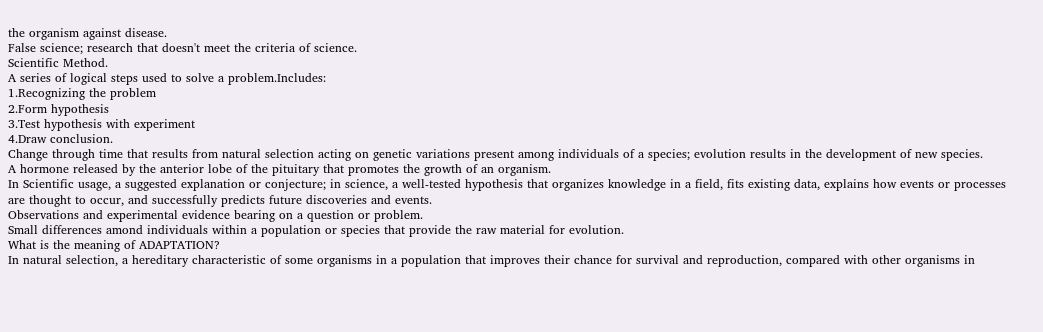the organism against disease.
False science; research that doesn't meet the criteria of science.
Scientific Method.
A series of logical steps used to solve a problem.Includes:
1.Recognizing the problem
2.Form hypothesis
3.Test hypothesis with experiment
4.Draw conclusion.
Change through time that results from natural selection acting on genetic variations present among individuals of a species; evolution results in the development of new species.
A hormone released by the anterior lobe of the pituitary that promotes the growth of an organism.
In Scientific usage, a suggested explanation or conjecture; in science, a well-tested hypothesis that organizes knowledge in a field, fits existing data, explains how events or processes are thought to occur, and successfully predicts future discoveries and events.
Observations and experimental evidence bearing on a question or problem.
Small differences amond individuals within a population or species that provide the raw material for evolution.
What is the meaning of ADAPTATION?
In natural selection, a hereditary characteristic of some organisms in a population that improves their chance for survival and reproduction, compared with other organisms in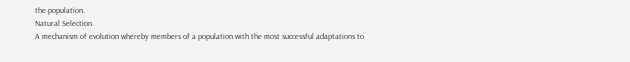the population.
Natural Selection.
A mechanism of evolution whereby members of a population with the most successful adaptations to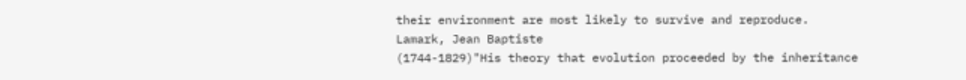their environment are most likely to survive and reproduce.
Lamark, Jean Baptiste
(1744-1829)"His theory that evolution proceeded by the inheritance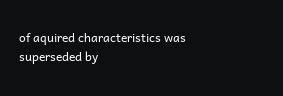of aquired characteristics was superseded by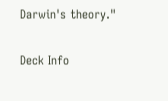Darwin's theory."

Deck Info